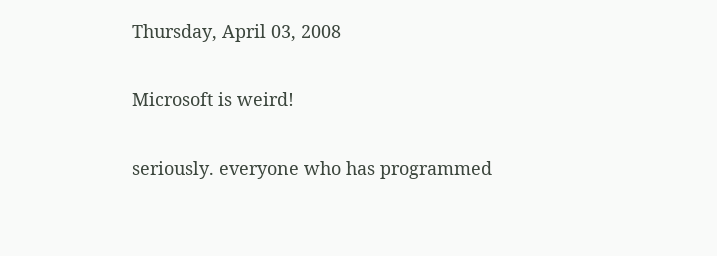Thursday, April 03, 2008

Microsoft is weird!

seriously. everyone who has programmed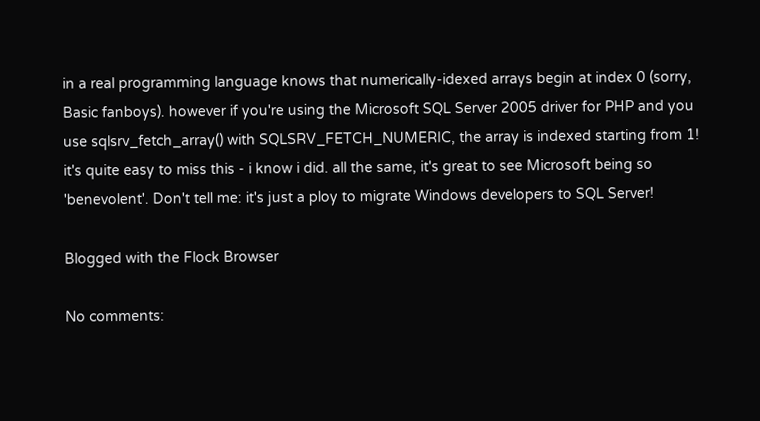in a real programming language knows that numerically-idexed arrays begin at index 0 (sorry, Basic fanboys). however if you're using the Microsoft SQL Server 2005 driver for PHP and you use sqlsrv_fetch_array() with SQLSRV_FETCH_NUMERIC, the array is indexed starting from 1! it's quite easy to miss this - i know i did. all the same, it's great to see Microsoft being so 'benevolent'. Don't tell me: it's just a ploy to migrate Windows developers to SQL Server!

Blogged with the Flock Browser

No comments: